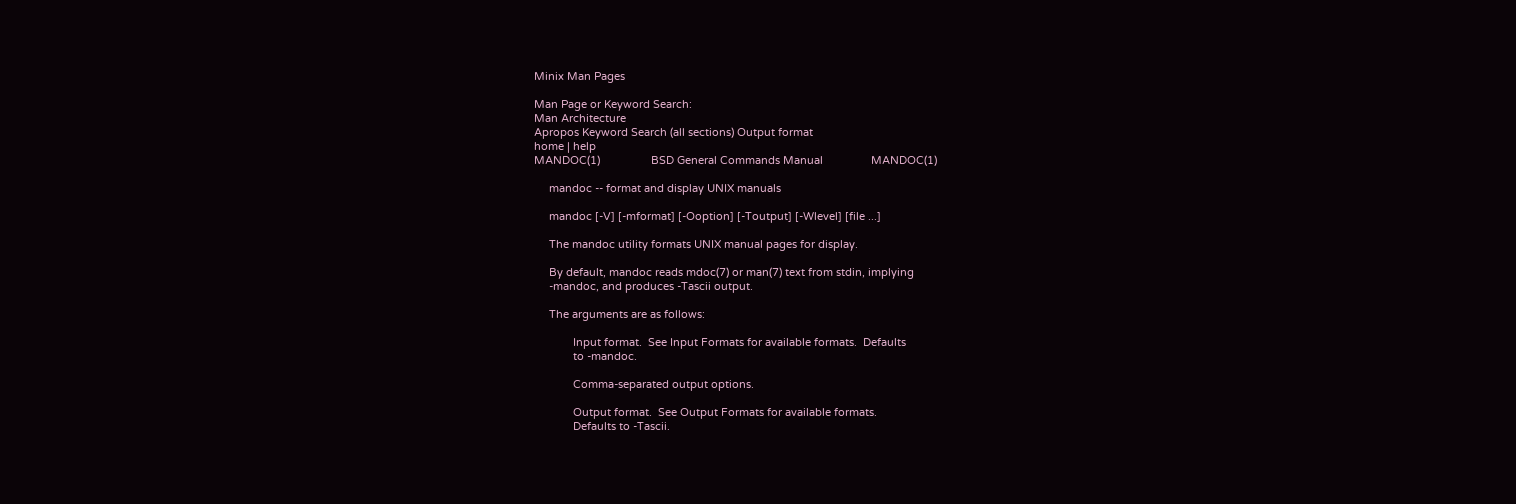Minix Man Pages

Man Page or Keyword Search:
Man Architecture
Apropos Keyword Search (all sections) Output format
home | help
MANDOC(1)                 BSD General Commands Manual                MANDOC(1)

     mandoc -- format and display UNIX manuals

     mandoc [-V] [-mformat] [-Ooption] [-Toutput] [-Wlevel] [file ...]

     The mandoc utility formats UNIX manual pages for display.

     By default, mandoc reads mdoc(7) or man(7) text from stdin, implying
     -mandoc, and produces -Tascii output.

     The arguments are as follows:

             Input format.  See Input Formats for available formats.  Defaults
             to -mandoc.

             Comma-separated output options.

             Output format.  See Output Formats for available formats.
             Defaults to -Tascii.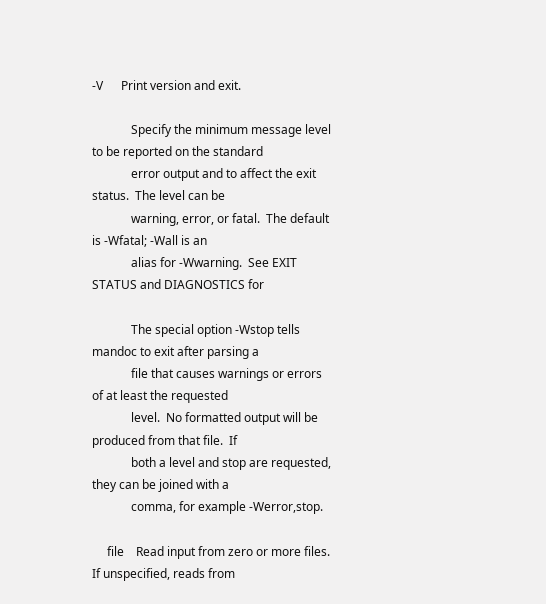-V      Print version and exit.

             Specify the minimum message level to be reported on the standard
             error output and to affect the exit status.  The level can be
             warning, error, or fatal.  The default is -Wfatal; -Wall is an
             alias for -Wwarning.  See EXIT STATUS and DIAGNOSTICS for

             The special option -Wstop tells mandoc to exit after parsing a
             file that causes warnings or errors of at least the requested
             level.  No formatted output will be produced from that file.  If
             both a level and stop are requested, they can be joined with a
             comma, for example -Werror,stop.

     file    Read input from zero or more files.  If unspecified, reads from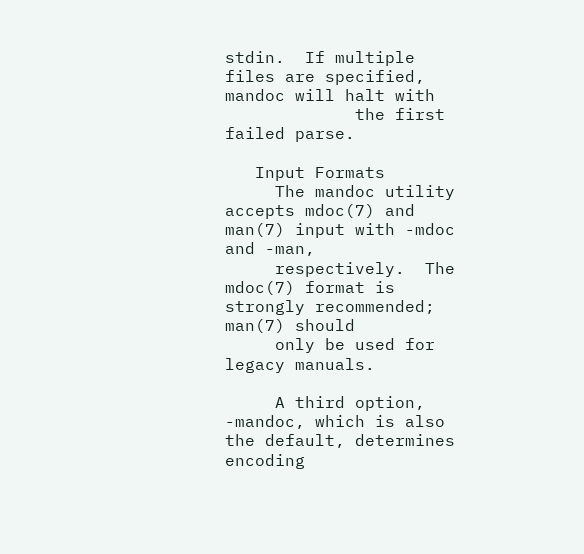stdin.  If multiple files are specified, mandoc will halt with
             the first failed parse.

   Input Formats
     The mandoc utility accepts mdoc(7) and man(7) input with -mdoc and -man,
     respectively.  The mdoc(7) format is strongly recommended; man(7) should
     only be used for legacy manuals.

     A third option, -mandoc, which is also the default, determines encoding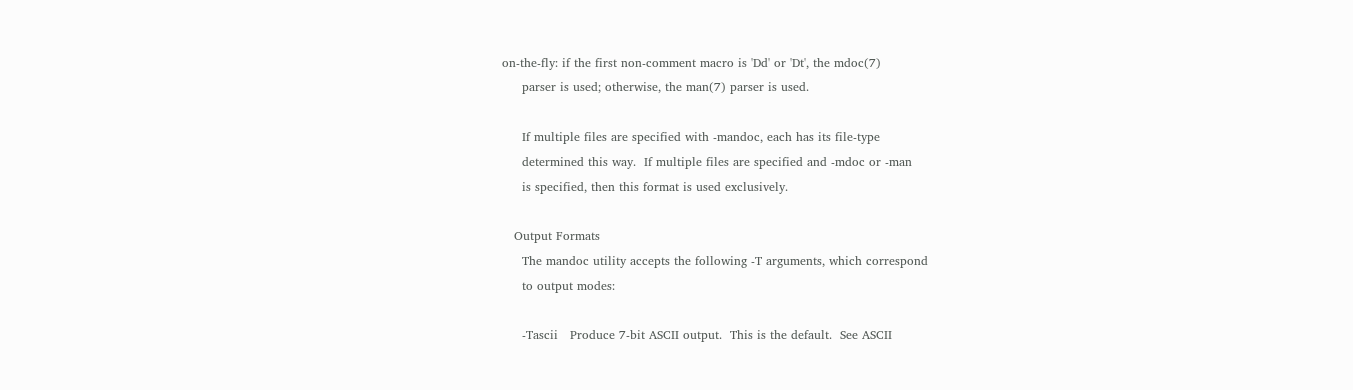on-the-fly: if the first non-comment macro is 'Dd' or 'Dt', the mdoc(7)
     parser is used; otherwise, the man(7) parser is used.

     If multiple files are specified with -mandoc, each has its file-type
     determined this way.  If multiple files are specified and -mdoc or -man
     is specified, then this format is used exclusively.

   Output Formats
     The mandoc utility accepts the following -T arguments, which correspond
     to output modes:

     -Tascii   Produce 7-bit ASCII output.  This is the default.  See ASCII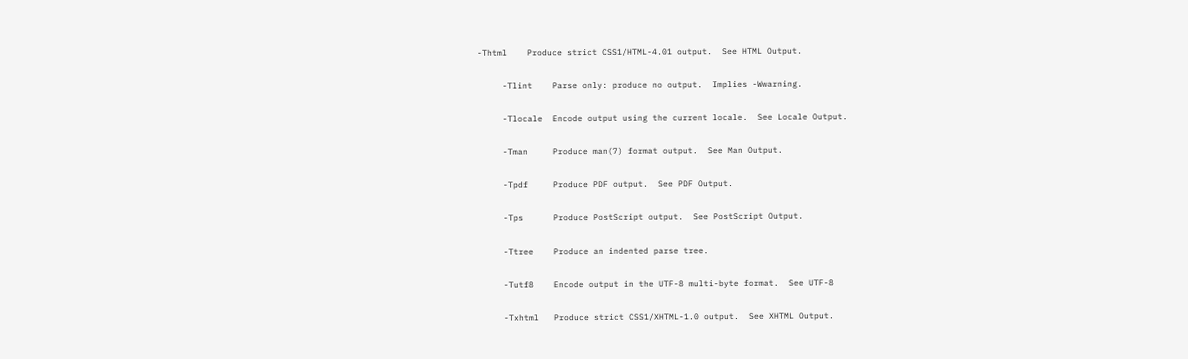-Thtml    Produce strict CSS1/HTML-4.01 output.  See HTML Output.

     -Tlint    Parse only: produce no output.  Implies -Wwarning.

     -Tlocale  Encode output using the current locale.  See Locale Output.

     -Tman     Produce man(7) format output.  See Man Output.

     -Tpdf     Produce PDF output.  See PDF Output.

     -Tps      Produce PostScript output.  See PostScript Output.

     -Ttree    Produce an indented parse tree.

     -Tutf8    Encode output in the UTF-8 multi-byte format.  See UTF-8

     -Txhtml   Produce strict CSS1/XHTML-1.0 output.  See XHTML Output.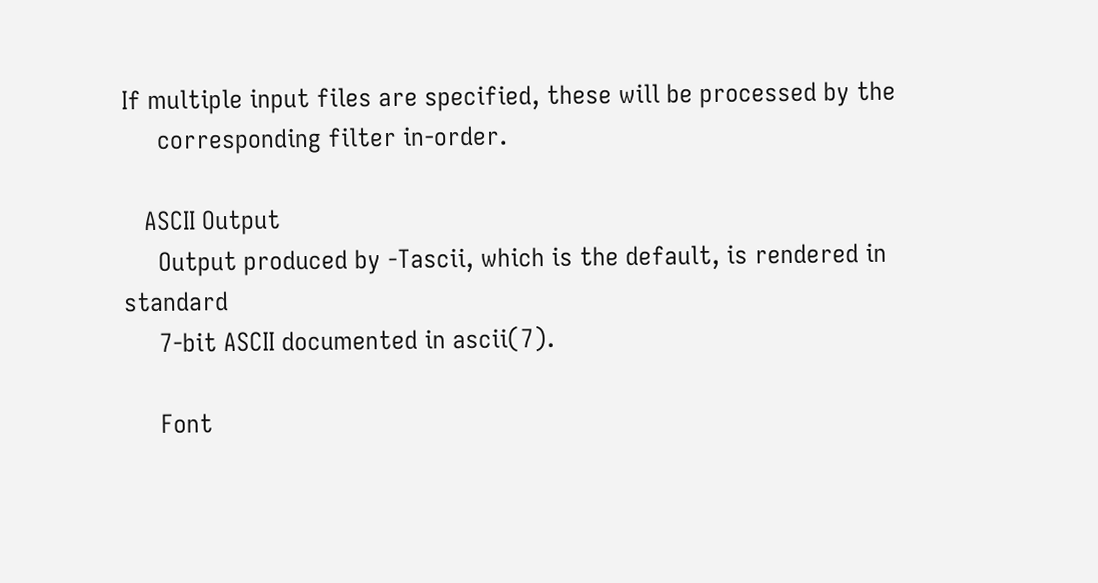If multiple input files are specified, these will be processed by the
     corresponding filter in-order.

   ASCII Output
     Output produced by -Tascii, which is the default, is rendered in standard
     7-bit ASCII documented in ascii(7).

     Font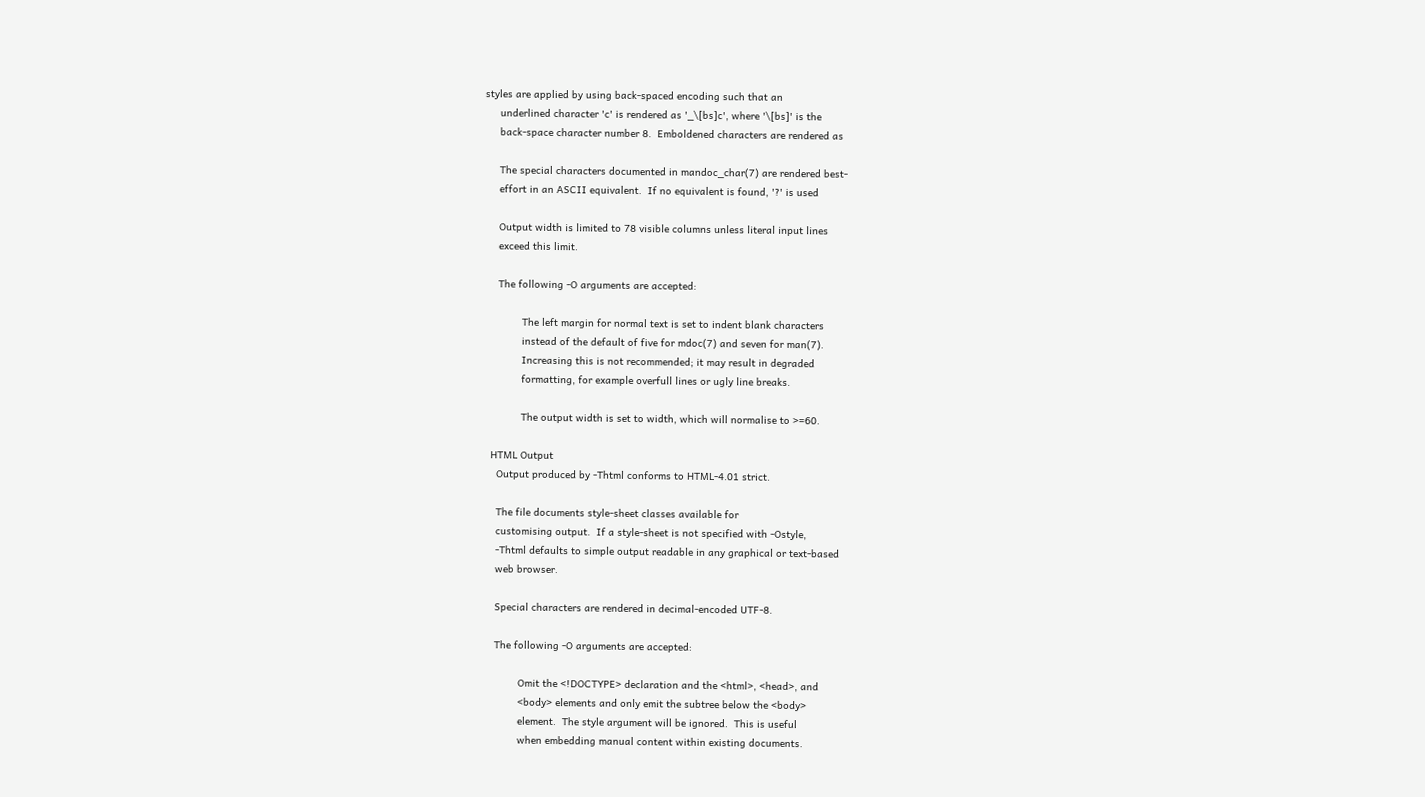styles are applied by using back-spaced encoding such that an
     underlined character 'c' is rendered as '_\[bs]c', where '\[bs]' is the
     back-space character number 8.  Emboldened characters are rendered as

     The special characters documented in mandoc_char(7) are rendered best-
     effort in an ASCII equivalent.  If no equivalent is found, '?' is used

     Output width is limited to 78 visible columns unless literal input lines
     exceed this limit.

     The following -O arguments are accepted:

             The left margin for normal text is set to indent blank characters
             instead of the default of five for mdoc(7) and seven for man(7).
             Increasing this is not recommended; it may result in degraded
             formatting, for example overfull lines or ugly line breaks.

             The output width is set to width, which will normalise to >=60.

   HTML Output
     Output produced by -Thtml conforms to HTML-4.01 strict.

     The file documents style-sheet classes available for
     customising output.  If a style-sheet is not specified with -Ostyle,
     -Thtml defaults to simple output readable in any graphical or text-based
     web browser.

     Special characters are rendered in decimal-encoded UTF-8.

     The following -O arguments are accepted:

             Omit the <!DOCTYPE> declaration and the <html>, <head>, and
             <body> elements and only emit the subtree below the <body>
             element.  The style argument will be ignored.  This is useful
             when embedding manual content within existing documents.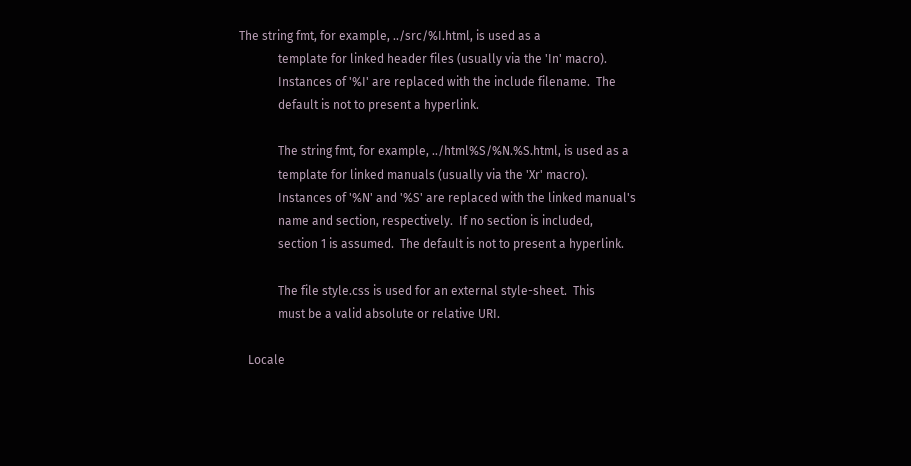The string fmt, for example, ../src/%I.html, is used as a
             template for linked header files (usually via the 'In' macro).
             Instances of '%I' are replaced with the include filename.  The
             default is not to present a hyperlink.

             The string fmt, for example, ../html%S/%N.%S.html, is used as a
             template for linked manuals (usually via the 'Xr' macro).
             Instances of '%N' and '%S' are replaced with the linked manual's
             name and section, respectively.  If no section is included,
             section 1 is assumed.  The default is not to present a hyperlink.

             The file style.css is used for an external style-sheet.  This
             must be a valid absolute or relative URI.

   Locale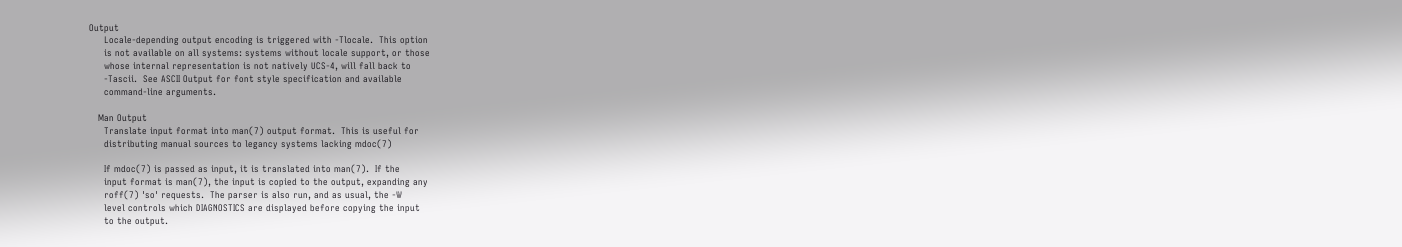Output
     Locale-depending output encoding is triggered with -Tlocale.  This option
     is not available on all systems: systems without locale support, or those
     whose internal representation is not natively UCS-4, will fall back to
     -Tascii.  See ASCII Output for font style specification and available
     command-line arguments.

   Man Output
     Translate input format into man(7) output format.  This is useful for
     distributing manual sources to legancy systems lacking mdoc(7)

     If mdoc(7) is passed as input, it is translated into man(7).  If the
     input format is man(7), the input is copied to the output, expanding any
     roff(7) 'so' requests.  The parser is also run, and as usual, the -W
     level controls which DIAGNOSTICS are displayed before copying the input
     to the output.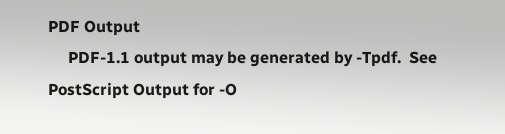PDF Output
     PDF-1.1 output may be generated by -Tpdf.  See PostScript Output for -O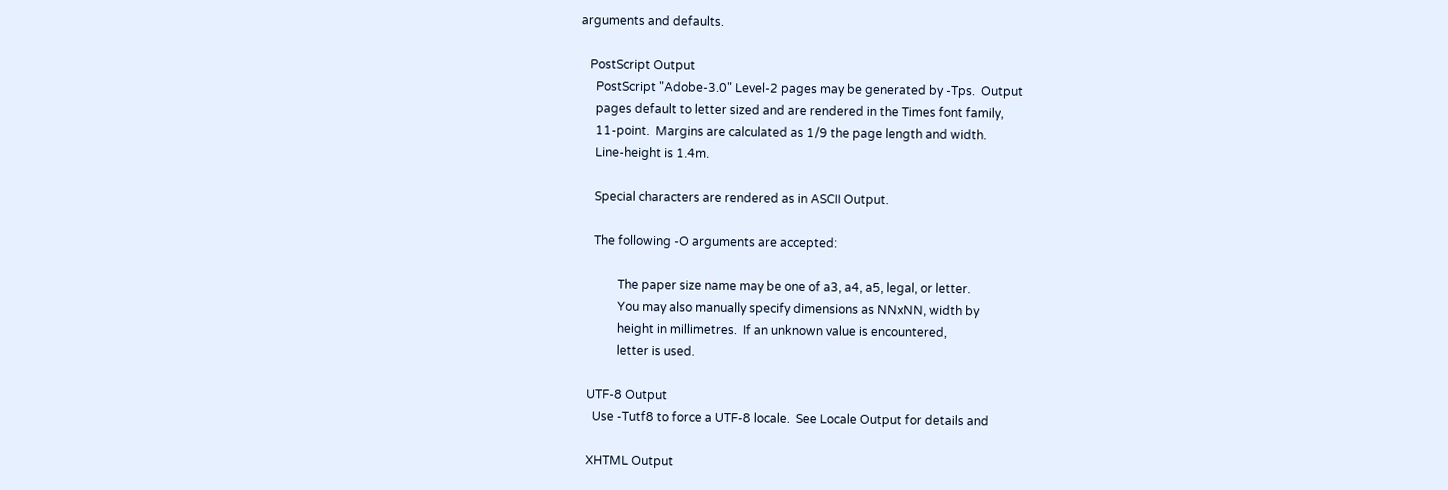arguments and defaults.

   PostScript Output
     PostScript "Adobe-3.0" Level-2 pages may be generated by -Tps.  Output
     pages default to letter sized and are rendered in the Times font family,
     11-point.  Margins are calculated as 1/9 the page length and width.
     Line-height is 1.4m.

     Special characters are rendered as in ASCII Output.

     The following -O arguments are accepted:

             The paper size name may be one of a3, a4, a5, legal, or letter.
             You may also manually specify dimensions as NNxNN, width by
             height in millimetres.  If an unknown value is encountered,
             letter is used.

   UTF-8 Output
     Use -Tutf8 to force a UTF-8 locale.  See Locale Output for details and

   XHTML Output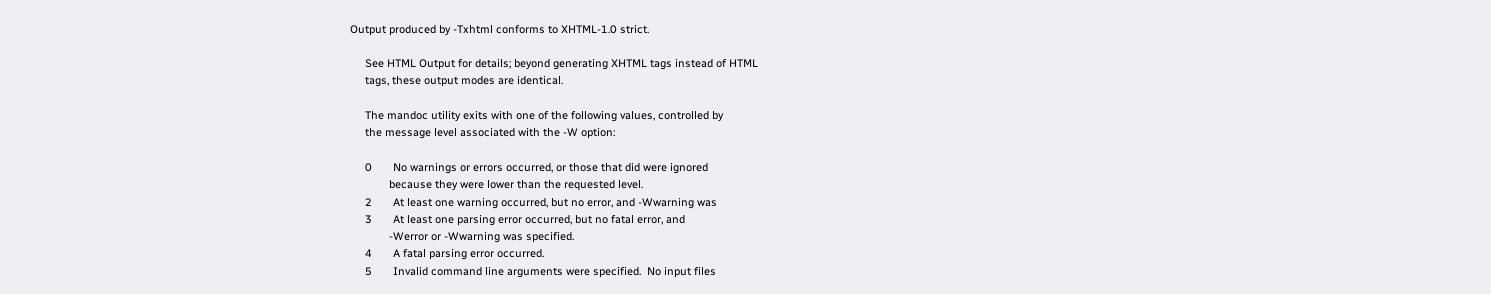Output produced by -Txhtml conforms to XHTML-1.0 strict.

     See HTML Output for details; beyond generating XHTML tags instead of HTML
     tags, these output modes are identical.

     The mandoc utility exits with one of the following values, controlled by
     the message level associated with the -W option:

     0       No warnings or errors occurred, or those that did were ignored
             because they were lower than the requested level.
     2       At least one warning occurred, but no error, and -Wwarning was
     3       At least one parsing error occurred, but no fatal error, and
             -Werror or -Wwarning was specified.
     4       A fatal parsing error occurred.
     5       Invalid command line arguments were specified.  No input files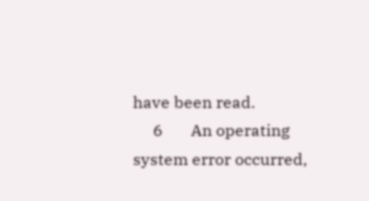have been read.
     6       An operating system error occurred,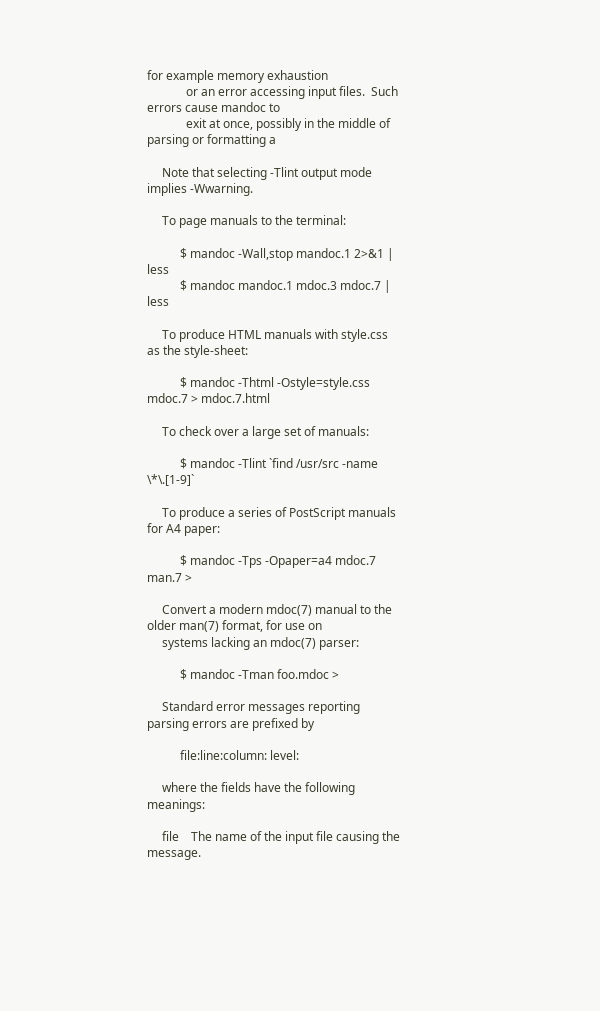for example memory exhaustion
             or an error accessing input files.  Such errors cause mandoc to
             exit at once, possibly in the middle of parsing or formatting a

     Note that selecting -Tlint output mode implies -Wwarning.

     To page manuals to the terminal:

           $ mandoc -Wall,stop mandoc.1 2>&1 | less
           $ mandoc mandoc.1 mdoc.3 mdoc.7 | less

     To produce HTML manuals with style.css as the style-sheet:

           $ mandoc -Thtml -Ostyle=style.css mdoc.7 > mdoc.7.html

     To check over a large set of manuals:

           $ mandoc -Tlint `find /usr/src -name \*\.[1-9]`

     To produce a series of PostScript manuals for A4 paper:

           $ mandoc -Tps -Opaper=a4 mdoc.7 man.7 >

     Convert a modern mdoc(7) manual to the older man(7) format, for use on
     systems lacking an mdoc(7) parser:

           $ mandoc -Tman foo.mdoc >

     Standard error messages reporting parsing errors are prefixed by

           file:line:column: level:

     where the fields have the following meanings:

     file    The name of the input file causing the message.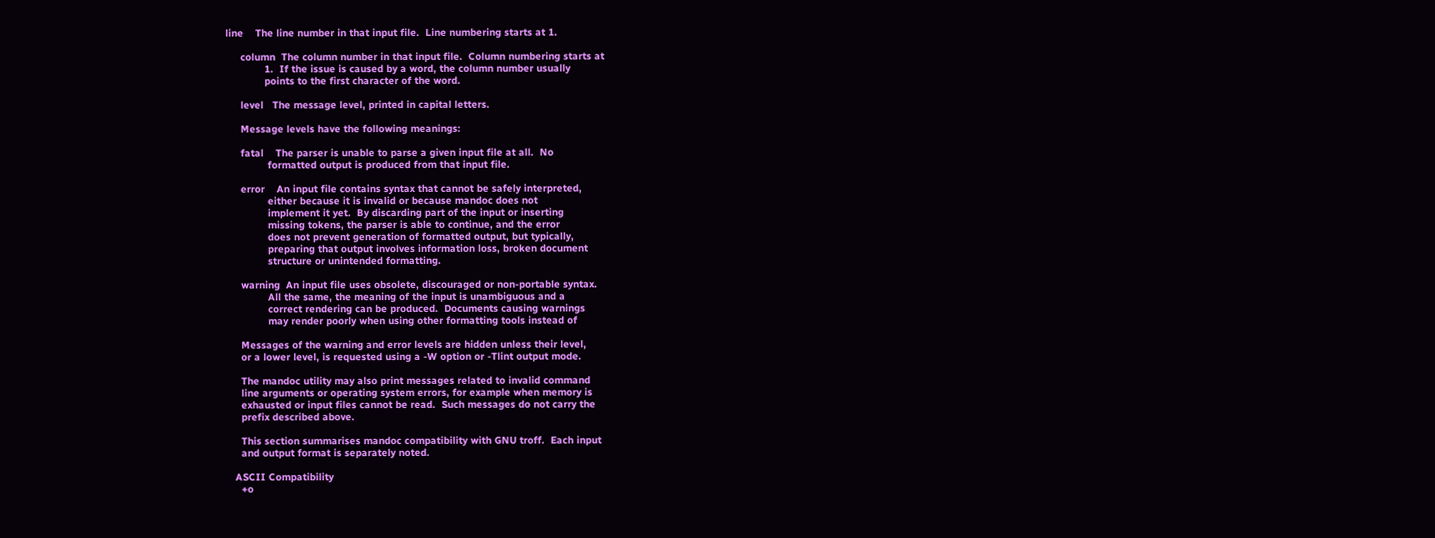line    The line number in that input file.  Line numbering starts at 1.

     column  The column number in that input file.  Column numbering starts at
             1.  If the issue is caused by a word, the column number usually
             points to the first character of the word.

     level   The message level, printed in capital letters.

     Message levels have the following meanings:

     fatal    The parser is unable to parse a given input file at all.  No
              formatted output is produced from that input file.

     error    An input file contains syntax that cannot be safely interpreted,
              either because it is invalid or because mandoc does not
              implement it yet.  By discarding part of the input or inserting
              missing tokens, the parser is able to continue, and the error
              does not prevent generation of formatted output, but typically,
              preparing that output involves information loss, broken document
              structure or unintended formatting.

     warning  An input file uses obsolete, discouraged or non-portable syntax.
              All the same, the meaning of the input is unambiguous and a
              correct rendering can be produced.  Documents causing warnings
              may render poorly when using other formatting tools instead of

     Messages of the warning and error levels are hidden unless their level,
     or a lower level, is requested using a -W option or -Tlint output mode.

     The mandoc utility may also print messages related to invalid command
     line arguments or operating system errors, for example when memory is
     exhausted or input files cannot be read.  Such messages do not carry the
     prefix described above.

     This section summarises mandoc compatibility with GNU troff.  Each input
     and output format is separately noted.

   ASCII Compatibility
     +o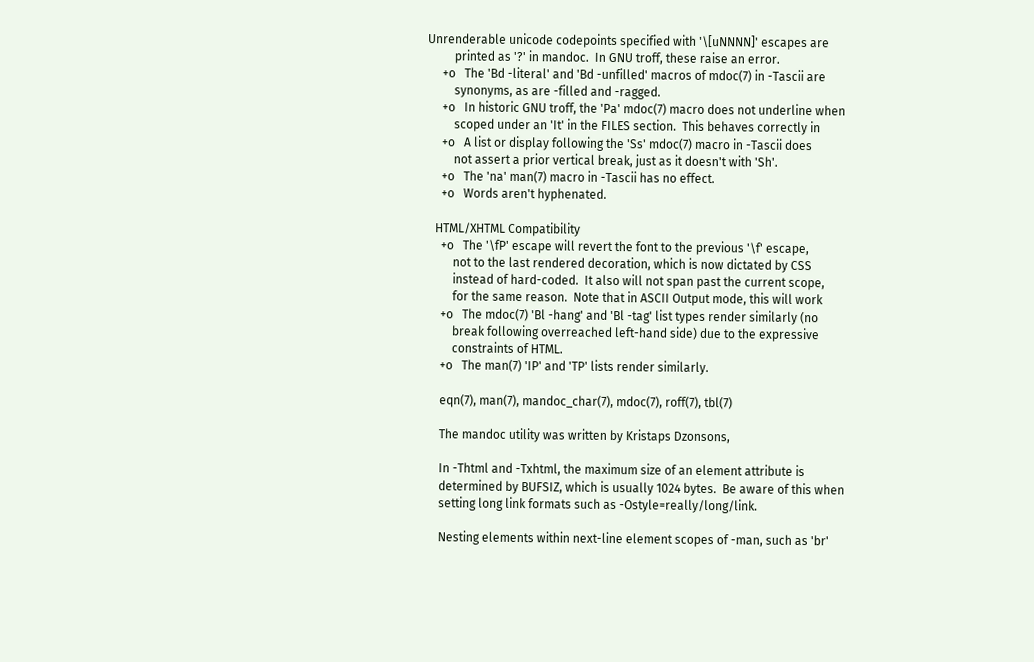Unrenderable unicode codepoints specified with '\[uNNNN]' escapes are
         printed as '?' in mandoc.  In GNU troff, these raise an error.
     +o   The 'Bd -literal' and 'Bd -unfilled' macros of mdoc(7) in -Tascii are
         synonyms, as are -filled and -ragged.
     +o   In historic GNU troff, the 'Pa' mdoc(7) macro does not underline when
         scoped under an 'It' in the FILES section.  This behaves correctly in
     +o   A list or display following the 'Ss' mdoc(7) macro in -Tascii does
         not assert a prior vertical break, just as it doesn't with 'Sh'.
     +o   The 'na' man(7) macro in -Tascii has no effect.
     +o   Words aren't hyphenated.

   HTML/XHTML Compatibility
     +o   The '\fP' escape will revert the font to the previous '\f' escape,
         not to the last rendered decoration, which is now dictated by CSS
         instead of hard-coded.  It also will not span past the current scope,
         for the same reason.  Note that in ASCII Output mode, this will work
     +o   The mdoc(7) 'Bl -hang' and 'Bl -tag' list types render similarly (no
         break following overreached left-hand side) due to the expressive
         constraints of HTML.
     +o   The man(7) 'IP' and 'TP' lists render similarly.

     eqn(7), man(7), mandoc_char(7), mdoc(7), roff(7), tbl(7)

     The mandoc utility was written by Kristaps Dzonsons,

     In -Thtml and -Txhtml, the maximum size of an element attribute is
     determined by BUFSIZ, which is usually 1024 bytes.  Be aware of this when
     setting long link formats such as -Ostyle=really/long/link.

     Nesting elements within next-line element scopes of -man, such as 'br'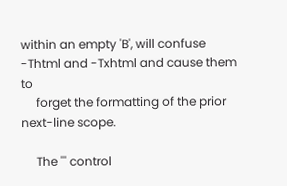within an empty 'B', will confuse -Thtml and -Txhtml and cause them to
     forget the formatting of the prior next-line scope.

     The ''' control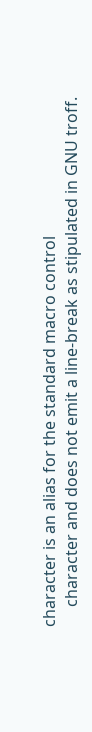character is an alias for the standard macro control
     character and does not emit a line-break as stipulated in GNU troff.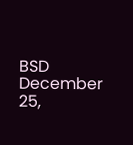BSD                            December 25,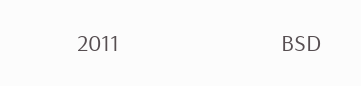2011                           BSD